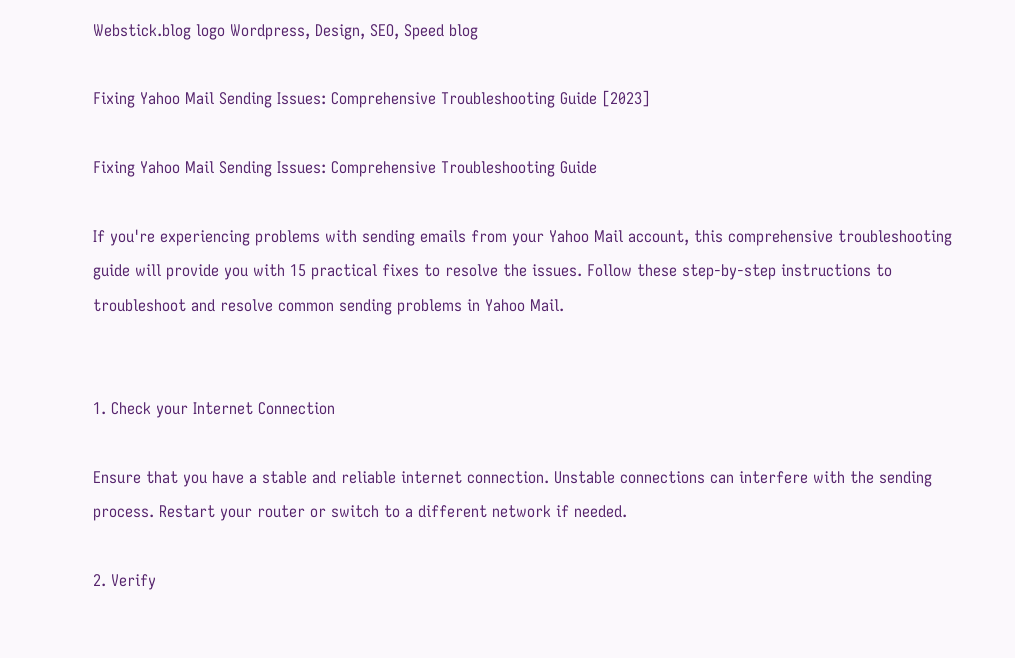Webstick.blog logo Wordpress, Design, SEO, Speed blog

Fixing Yahoo Mail Sending Issues: Comprehensive Troubleshooting Guide [2023]

Fixing Yahoo Mail Sending Issues: Comprehensive Troubleshooting Guide

If you're experiencing problems with sending emails from your Yahoo Mail account, this comprehensive troubleshooting guide will provide you with 15 practical fixes to resolve the issues. Follow these step-by-step instructions to troubleshoot and resolve common sending problems in Yahoo Mail.


1. Check your Internet Connection

Ensure that you have a stable and reliable internet connection. Unstable connections can interfere with the sending process. Restart your router or switch to a different network if needed.

2. Verify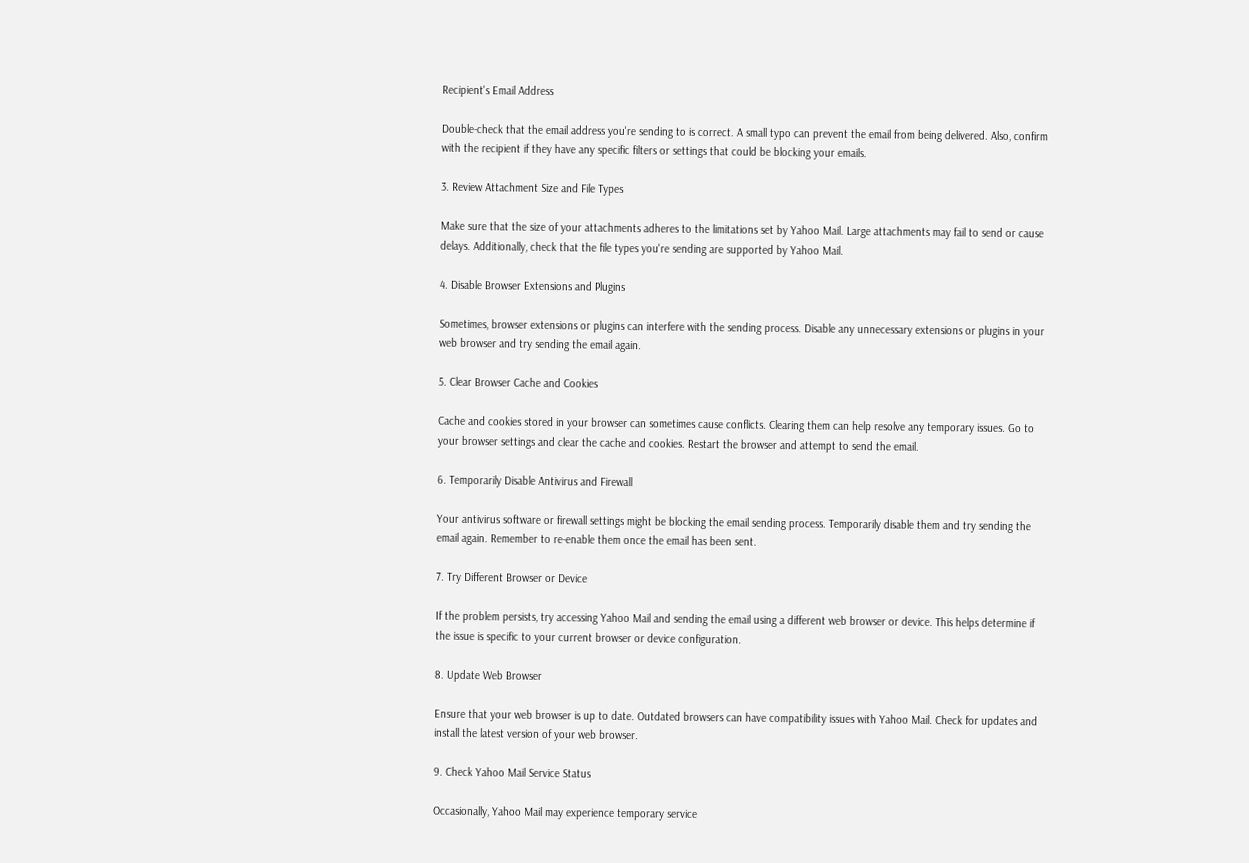Recipient's Email Address

Double-check that the email address you're sending to is correct. A small typo can prevent the email from being delivered. Also, confirm with the recipient if they have any specific filters or settings that could be blocking your emails.

3. Review Attachment Size and File Types

Make sure that the size of your attachments adheres to the limitations set by Yahoo Mail. Large attachments may fail to send or cause delays. Additionally, check that the file types you're sending are supported by Yahoo Mail.

4. Disable Browser Extensions and Plugins

Sometimes, browser extensions or plugins can interfere with the sending process. Disable any unnecessary extensions or plugins in your web browser and try sending the email again.

5. Clear Browser Cache and Cookies

Cache and cookies stored in your browser can sometimes cause conflicts. Clearing them can help resolve any temporary issues. Go to your browser settings and clear the cache and cookies. Restart the browser and attempt to send the email.

6. Temporarily Disable Antivirus and Firewall

Your antivirus software or firewall settings might be blocking the email sending process. Temporarily disable them and try sending the email again. Remember to re-enable them once the email has been sent.

7. Try Different Browser or Device

If the problem persists, try accessing Yahoo Mail and sending the email using a different web browser or device. This helps determine if the issue is specific to your current browser or device configuration.

8. Update Web Browser

Ensure that your web browser is up to date. Outdated browsers can have compatibility issues with Yahoo Mail. Check for updates and install the latest version of your web browser.

9. Check Yahoo Mail Service Status

Occasionally, Yahoo Mail may experience temporary service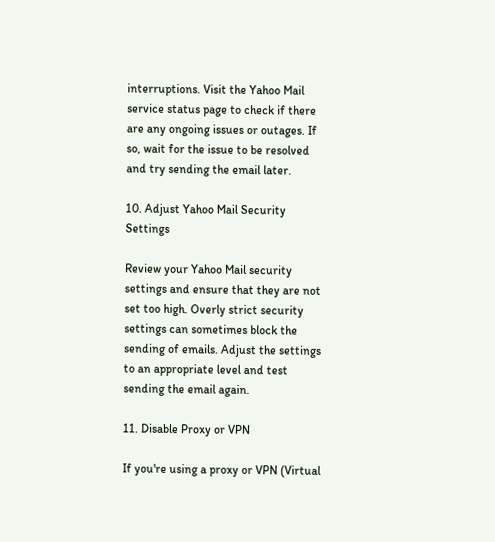interruptions. Visit the Yahoo Mail service status page to check if there are any ongoing issues or outages. If so, wait for the issue to be resolved and try sending the email later.

10. Adjust Yahoo Mail Security Settings

Review your Yahoo Mail security settings and ensure that they are not set too high. Overly strict security settings can sometimes block the sending of emails. Adjust the settings to an appropriate level and test sending the email again.

11. Disable Proxy or VPN

If you're using a proxy or VPN (Virtual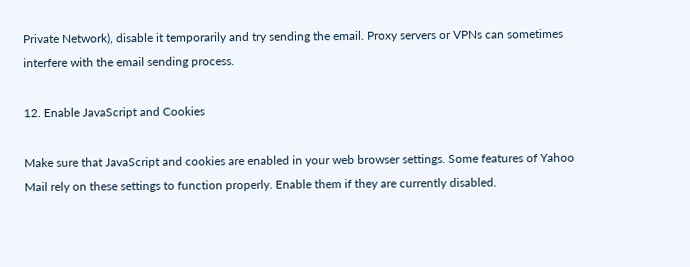Private Network), disable it temporarily and try sending the email. Proxy servers or VPNs can sometimes interfere with the email sending process.

12. Enable JavaScript and Cookies

Make sure that JavaScript and cookies are enabled in your web browser settings. Some features of Yahoo Mail rely on these settings to function properly. Enable them if they are currently disabled.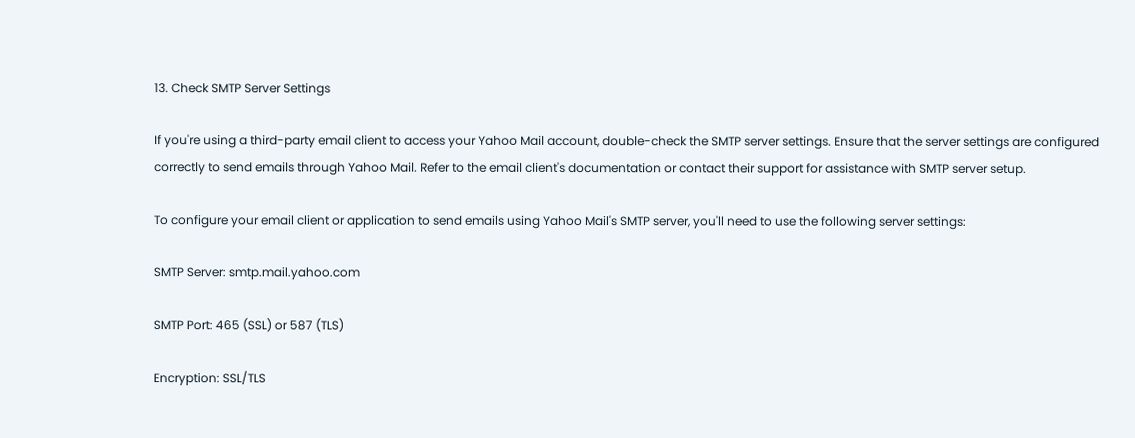13. Check SMTP Server Settings

If you're using a third-party email client to access your Yahoo Mail account, double-check the SMTP server settings. Ensure that the server settings are configured correctly to send emails through Yahoo Mail. Refer to the email client's documentation or contact their support for assistance with SMTP server setup.

To configure your email client or application to send emails using Yahoo Mail's SMTP server, you'll need to use the following server settings:

SMTP Server: smtp.mail.yahoo.com

SMTP Port: 465 (SSL) or 587 (TLS)

Encryption: SSL/TLS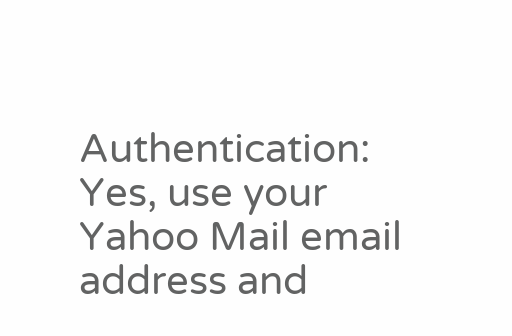Authentication: Yes, use your Yahoo Mail email address and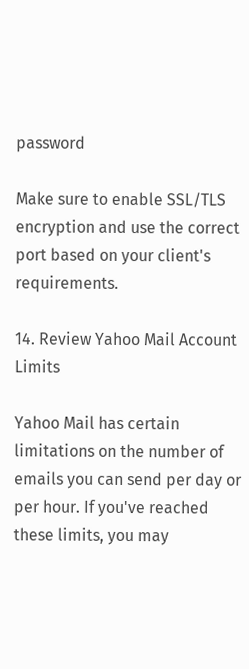password

Make sure to enable SSL/TLS encryption and use the correct port based on your client's requirements.

14. Review Yahoo Mail Account Limits

Yahoo Mail has certain limitations on the number of emails you can send per day or per hour. If you've reached these limits, you may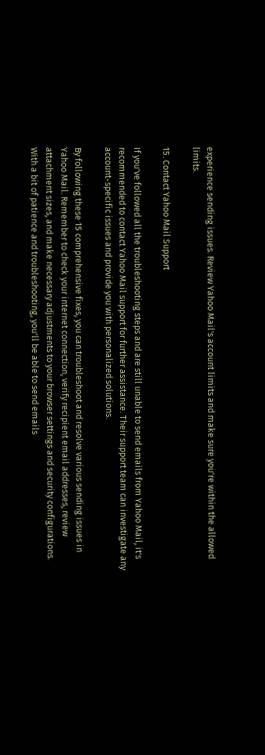experience sending issues. Review Yahoo Mail's account limits and make sure you're within the allowed limits.

15. Contact Yahoo Mail Support

If you've followed all the troubleshooting steps and are still unable to send emails from Yahoo Mail, it's recommended to contact Yahoo Mail support for further assistance. Their support team can investigate any account-specific issues and provide you with personalized solutions.

By following these 15 comprehensive fixes, you can troubleshoot and resolve various sending issues in Yahoo Mail. Remember to check your internet connection, verify recipient email addresses, review attachment sizes, and make necessary adjustments to your browser settings and security configurations. With a bit of patience and troubleshooting, you'll be able to send emails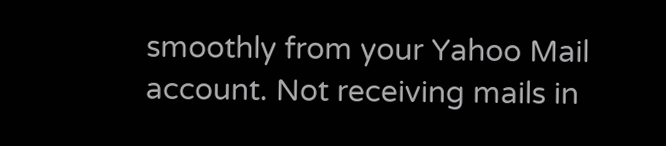smoothly from your Yahoo Mail account. Not receiving mails in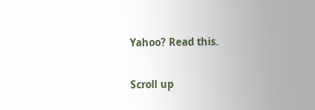Yahoo? Read this.

Scroll up